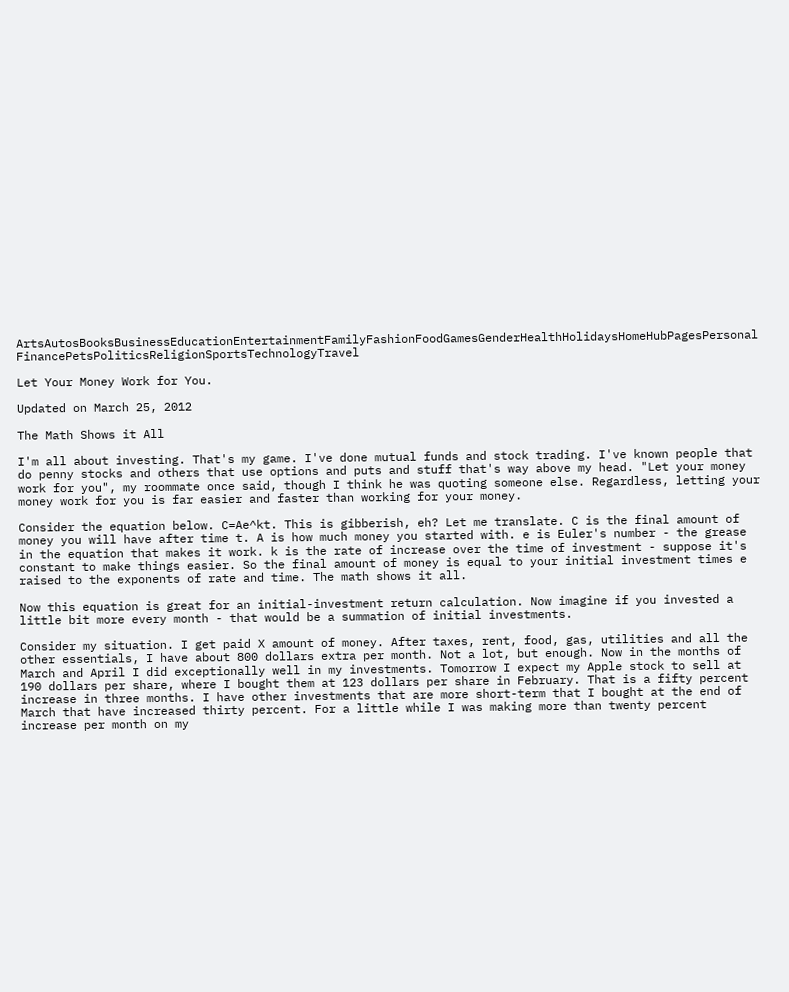ArtsAutosBooksBusinessEducationEntertainmentFamilyFashionFoodGamesGenderHealthHolidaysHomeHubPagesPersonal FinancePetsPoliticsReligionSportsTechnologyTravel

Let Your Money Work for You.

Updated on March 25, 2012

The Math Shows it All

I'm all about investing. That's my game. I've done mutual funds and stock trading. I've known people that do penny stocks and others that use options and puts and stuff that's way above my head. "Let your money work for you", my roommate once said, though I think he was quoting someone else. Regardless, letting your money work for you is far easier and faster than working for your money.

Consider the equation below. C=Ae^kt. This is gibberish, eh? Let me translate. C is the final amount of money you will have after time t. A is how much money you started with. e is Euler's number - the grease in the equation that makes it work. k is the rate of increase over the time of investment - suppose it's constant to make things easier. So the final amount of money is equal to your initial investment times e raised to the exponents of rate and time. The math shows it all.

Now this equation is great for an initial-investment return calculation. Now imagine if you invested a little bit more every month - that would be a summation of initial investments.

Consider my situation. I get paid X amount of money. After taxes, rent, food, gas, utilities and all the other essentials, I have about 800 dollars extra per month. Not a lot, but enough. Now in the months of March and April I did exceptionally well in my investments. Tomorrow I expect my Apple stock to sell at 190 dollars per share, where I bought them at 123 dollars per share in February. That is a fifty percent increase in three months. I have other investments that are more short-term that I bought at the end of March that have increased thirty percent. For a little while I was making more than twenty percent increase per month on my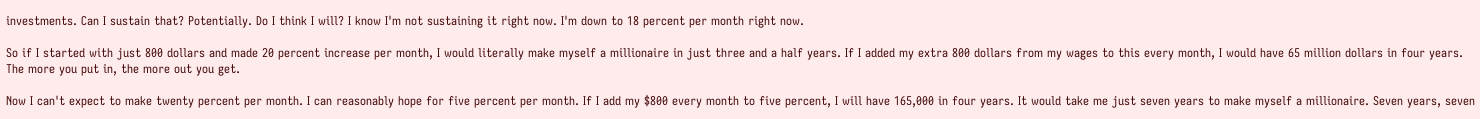investments. Can I sustain that? Potentially. Do I think I will? I know I'm not sustaining it right now. I'm down to 18 percent per month right now.

So if I started with just 800 dollars and made 20 percent increase per month, I would literally make myself a millionaire in just three and a half years. If I added my extra 800 dollars from my wages to this every month, I would have 65 million dollars in four years. The more you put in, the more out you get.

Now I can't expect to make twenty percent per month. I can reasonably hope for five percent per month. If I add my $800 every month to five percent, I will have 165,000 in four years. It would take me just seven years to make myself a millionaire. Seven years, seven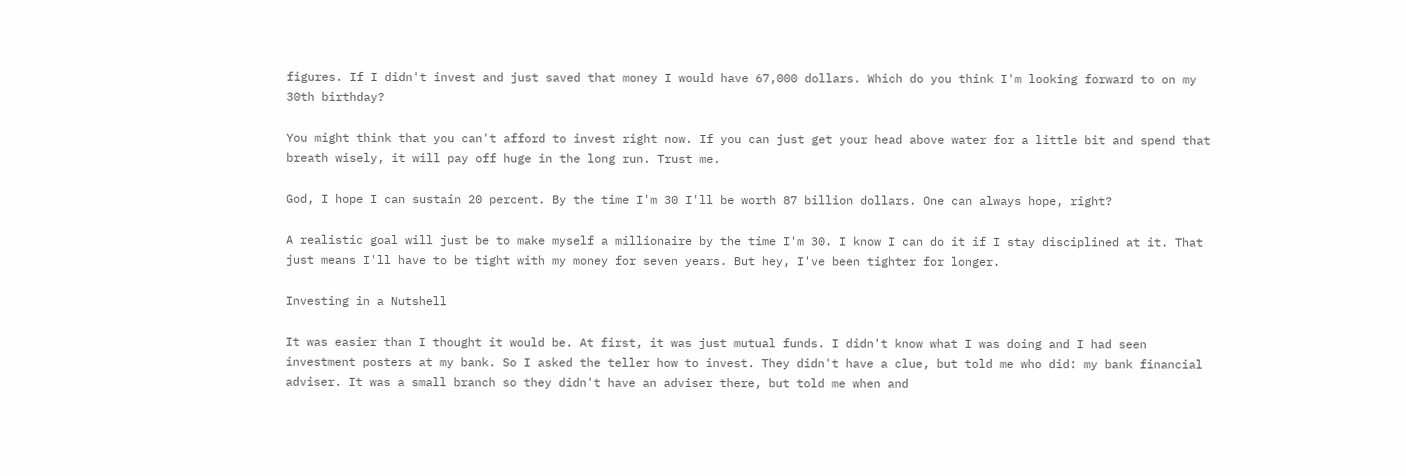figures. If I didn't invest and just saved that money I would have 67,000 dollars. Which do you think I'm looking forward to on my 30th birthday?

You might think that you can't afford to invest right now. If you can just get your head above water for a little bit and spend that breath wisely, it will pay off huge in the long run. Trust me.

God, I hope I can sustain 20 percent. By the time I'm 30 I'll be worth 87 billion dollars. One can always hope, right?

A realistic goal will just be to make myself a millionaire by the time I'm 30. I know I can do it if I stay disciplined at it. That just means I'll have to be tight with my money for seven years. But hey, I've been tighter for longer.

Investing in a Nutshell

It was easier than I thought it would be. At first, it was just mutual funds. I didn't know what I was doing and I had seen investment posters at my bank. So I asked the teller how to invest. They didn't have a clue, but told me who did: my bank financial adviser. It was a small branch so they didn't have an adviser there, but told me when and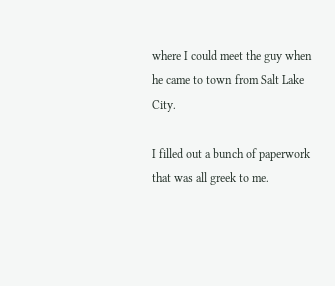where I could meet the guy when he came to town from Salt Lake City.

I filled out a bunch of paperwork that was all greek to me.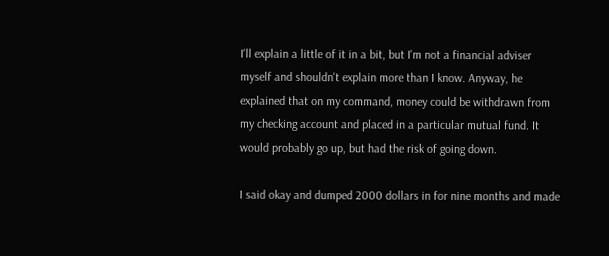I'll explain a little of it in a bit, but I'm not a financial adviser myself and shouldn't explain more than I know. Anyway, he explained that on my command, money could be withdrawn from my checking account and placed in a particular mutual fund. It would probably go up, but had the risk of going down.

I said okay and dumped 2000 dollars in for nine months and made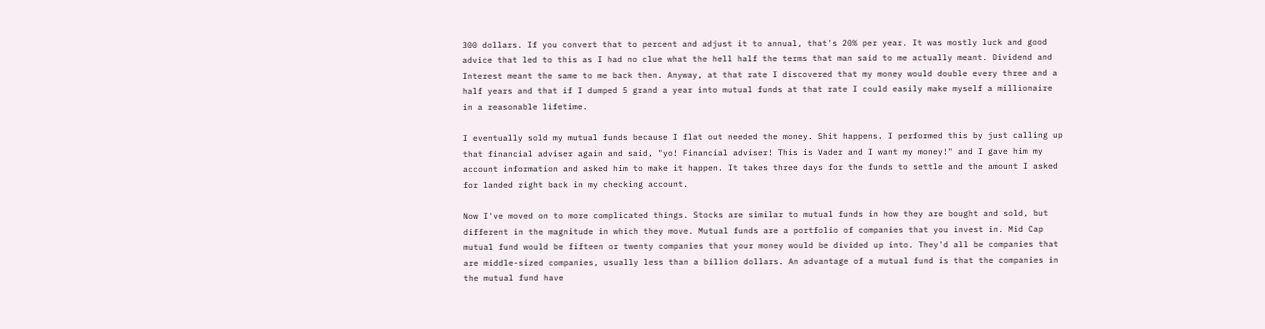300 dollars. If you convert that to percent and adjust it to annual, that's 20% per year. It was mostly luck and good advice that led to this as I had no clue what the hell half the terms that man said to me actually meant. Dividend and Interest meant the same to me back then. Anyway, at that rate I discovered that my money would double every three and a half years and that if I dumped 5 grand a year into mutual funds at that rate I could easily make myself a millionaire in a reasonable lifetime.

I eventually sold my mutual funds because I flat out needed the money. Shit happens. I performed this by just calling up that financial adviser again and said, "yo! Financial adviser! This is Vader and I want my money!" and I gave him my account information and asked him to make it happen. It takes three days for the funds to settle and the amount I asked for landed right back in my checking account.

Now I've moved on to more complicated things. Stocks are similar to mutual funds in how they are bought and sold, but different in the magnitude in which they move. Mutual funds are a portfolio of companies that you invest in. Mid Cap mutual fund would be fifteen or twenty companies that your money would be divided up into. They'd all be companies that are middle-sized companies, usually less than a billion dollars. An advantage of a mutual fund is that the companies in the mutual fund have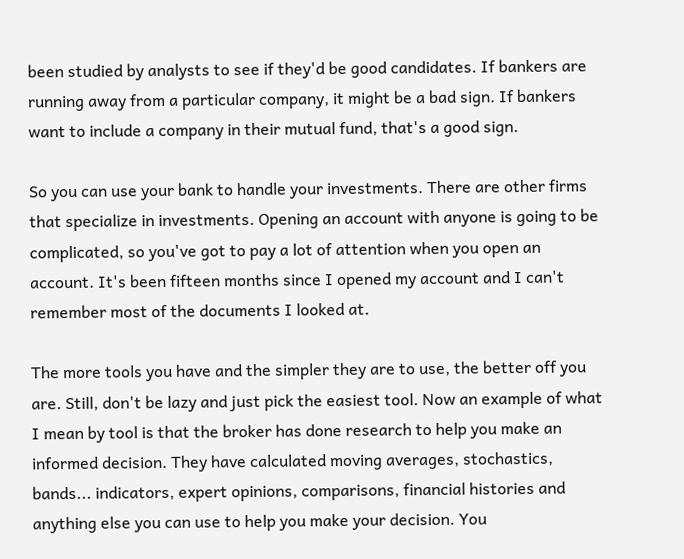been studied by analysts to see if they'd be good candidates. If bankers are running away from a particular company, it might be a bad sign. If bankers want to include a company in their mutual fund, that's a good sign.

So you can use your bank to handle your investments. There are other firms that specialize in investments. Opening an account with anyone is going to be complicated, so you've got to pay a lot of attention when you open an account. It's been fifteen months since I opened my account and I can't remember most of the documents I looked at.

The more tools you have and the simpler they are to use, the better off you are. Still, don't be lazy and just pick the easiest tool. Now an example of what I mean by tool is that the broker has done research to help you make an informed decision. They have calculated moving averages, stochastics, bands... indicators, expert opinions, comparisons, financial histories and anything else you can use to help you make your decision. You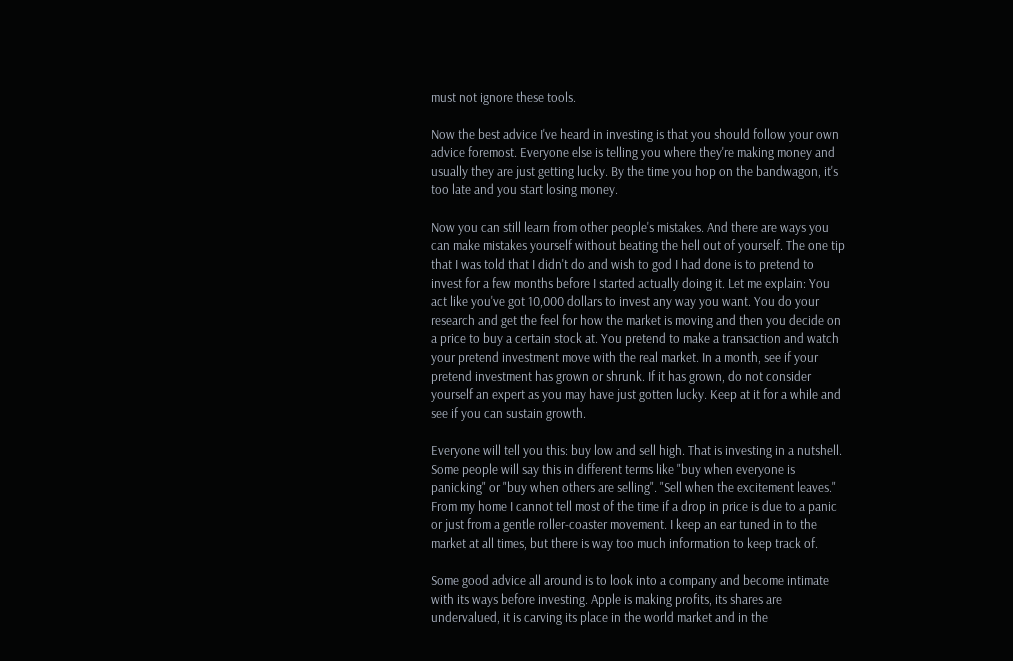must not ignore these tools.

Now the best advice I've heard in investing is that you should follow your own advice foremost. Everyone else is telling you where they're making money and usually they are just getting lucky. By the time you hop on the bandwagon, it's too late and you start losing money.

Now you can still learn from other people's mistakes. And there are ways you can make mistakes yourself without beating the hell out of yourself. The one tip that I was told that I didn't do and wish to god I had done is to pretend to invest for a few months before I started actually doing it. Let me explain: You act like you've got 10,000 dollars to invest any way you want. You do your research and get the feel for how the market is moving and then you decide on a price to buy a certain stock at. You pretend to make a transaction and watch your pretend investment move with the real market. In a month, see if your pretend investment has grown or shrunk. If it has grown, do not consider yourself an expert as you may have just gotten lucky. Keep at it for a while and see if you can sustain growth.

Everyone will tell you this: buy low and sell high. That is investing in a nutshell. Some people will say this in different terms like "buy when everyone is panicking" or "buy when others are selling". "Sell when the excitement leaves." From my home I cannot tell most of the time if a drop in price is due to a panic or just from a gentle roller-coaster movement. I keep an ear tuned in to the market at all times, but there is way too much information to keep track of.

Some good advice all around is to look into a company and become intimate with its ways before investing. Apple is making profits, its shares are undervalued, it is carving its place in the world market and in the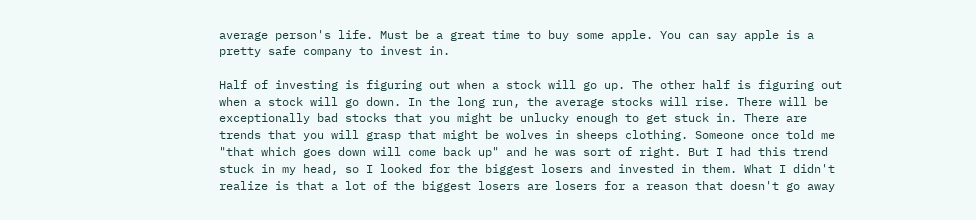average person's life. Must be a great time to buy some apple. You can say apple is a pretty safe company to invest in.

Half of investing is figuring out when a stock will go up. The other half is figuring out when a stock will go down. In the long run, the average stocks will rise. There will be exceptionally bad stocks that you might be unlucky enough to get stuck in. There are trends that you will grasp that might be wolves in sheeps clothing. Someone once told me "that which goes down will come back up" and he was sort of right. But I had this trend stuck in my head, so I looked for the biggest losers and invested in them. What I didn't realize is that a lot of the biggest losers are losers for a reason that doesn't go away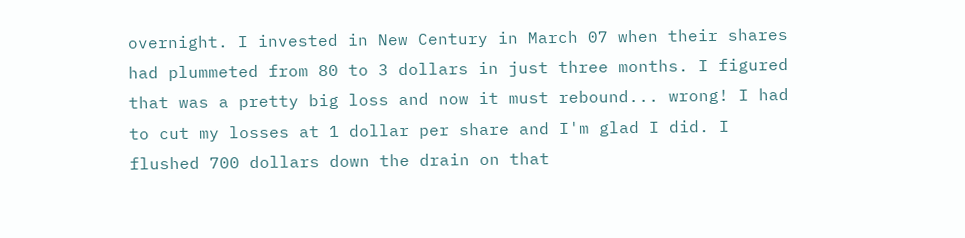overnight. I invested in New Century in March 07 when their shares had plummeted from 80 to 3 dollars in just three months. I figured that was a pretty big loss and now it must rebound... wrong! I had to cut my losses at 1 dollar per share and I'm glad I did. I flushed 700 dollars down the drain on that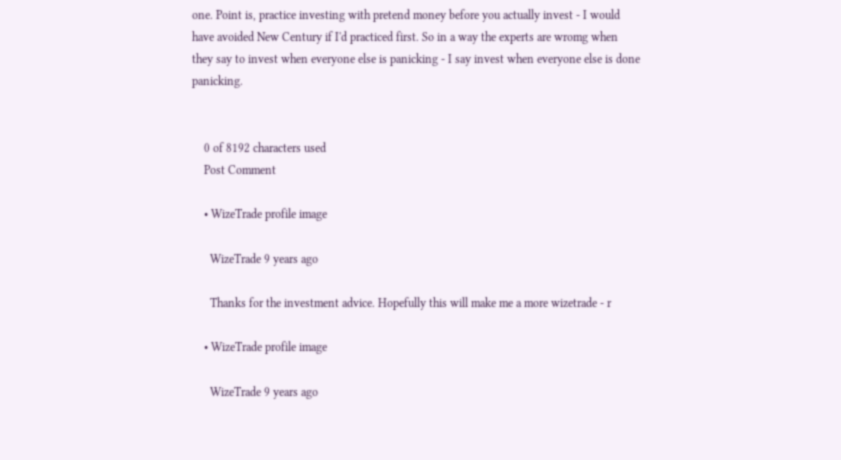one. Point is, practice investing with pretend money before you actually invest - I would have avoided New Century if I'd practiced first. So in a way the experts are wromg when they say to invest when everyone else is panicking - I say invest when everyone else is done panicking.


    0 of 8192 characters used
    Post Comment

    • WizeTrade profile image

      WizeTrade 9 years ago

      Thanks for the investment advice. Hopefully this will make me a more wizetrade - r

    • WizeTrade profile image

      WizeTrade 9 years ago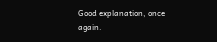Good explanation, once again.